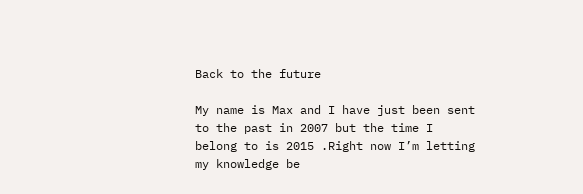Back to the future

My name is Max and I have just been sent to the past in 2007 but the time I belong to is 2015 .Right now I’m letting my knowledge be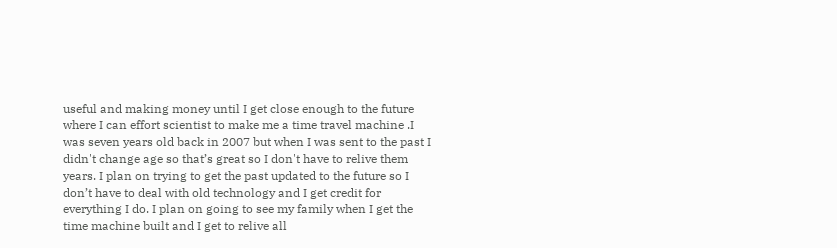useful and making money until I get close enough to the future where I can effort scientist to make me a time travel machine .I was seven years old back in 2007 but when I was sent to the past I didn't change age so that’s great so I don't have to relive them years. I plan on trying to get the past updated to the future so I don’t have to deal with old technology and I get credit for everything I do. I plan on going to see my family when I get the time machine built and I get to relive all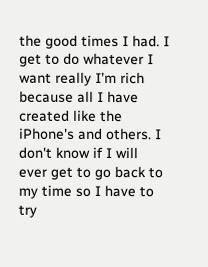the good times I had. I get to do whatever I want really I’m rich because all I have created like the iPhone's and others. I don't know if I will ever get to go back to my time so I have to try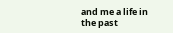and me a life in the past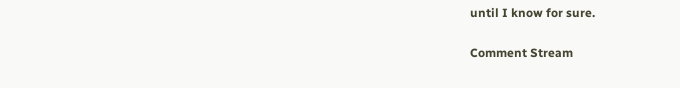until I know for sure.

Comment Stream